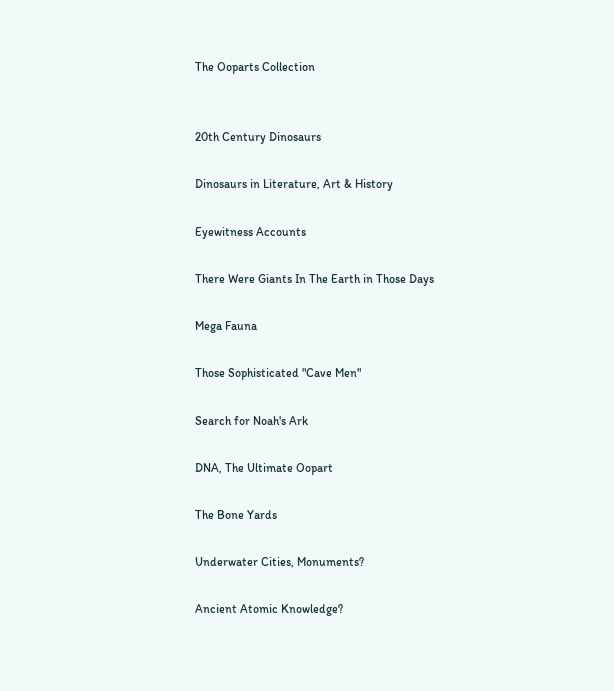The Ooparts Collection


20th Century Dinosaurs

Dinosaurs in Literature, Art & History

Eyewitness Accounts

There Were Giants In The Earth in Those Days

Mega Fauna

Those Sophisticated "Cave Men"

Search for Noah's Ark

DNA, The Ultimate Oopart

The Bone Yards

Underwater Cities, Monuments?

Ancient Atomic Knowledge?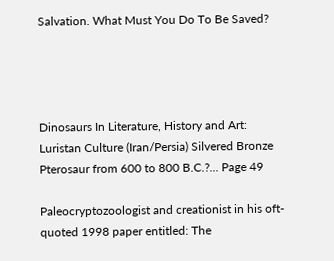Salvation. What Must You Do To Be Saved?




Dinosaurs In Literature, History and Art:
Luristan Culture (Iran/Persia) Silvered Bronze Pterosaur from 600 to 800 B.C.?... Page 49

Paleocryptozoologist and creationist in his oft-quoted 1998 paper entitled: The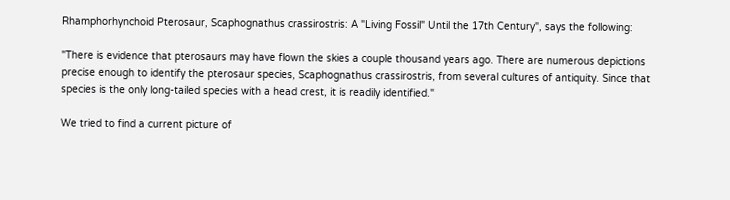Rhamphorhynchoid Pterosaur, Scaphognathus crassirostris: A "Living Fossil" Until the 17th Century", says the following:

"There is evidence that pterosaurs may have flown the skies a couple thousand years ago. There are numerous depictions precise enough to identify the pterosaur species, Scaphognathus crassirostris, from several cultures of antiquity. Since that species is the only long-tailed species with a head crest, it is readily identified."

We tried to find a current picture of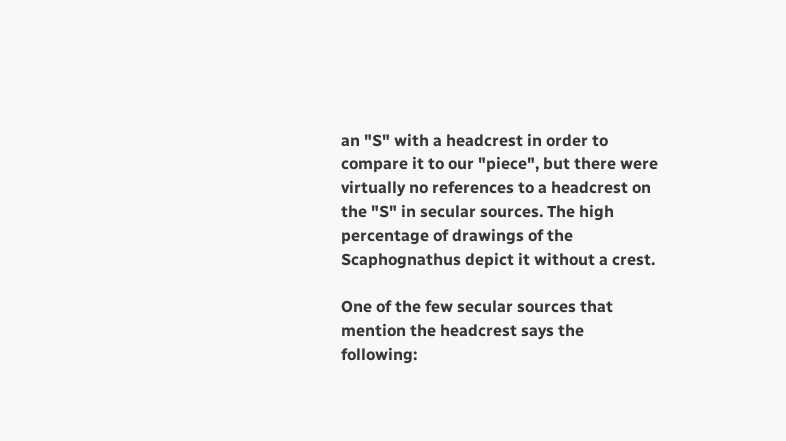an "S" with a headcrest in order to compare it to our "piece", but there were virtually no references to a headcrest on the "S" in secular sources. The high percentage of drawings of the Scaphognathus depict it without a crest.

One of the few secular sources that mention the headcrest says the following: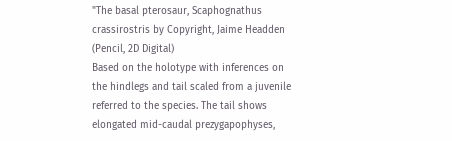"The basal pterosaur, Scaphognathus crassirostris by Copyright, Jaime Headden (Pencil, 2D Digital)
Based on the holotype with inferences on the hindlegs and tail scaled from a juvenile referred to the species. The tail shows elongated mid-caudal prezygapophyses,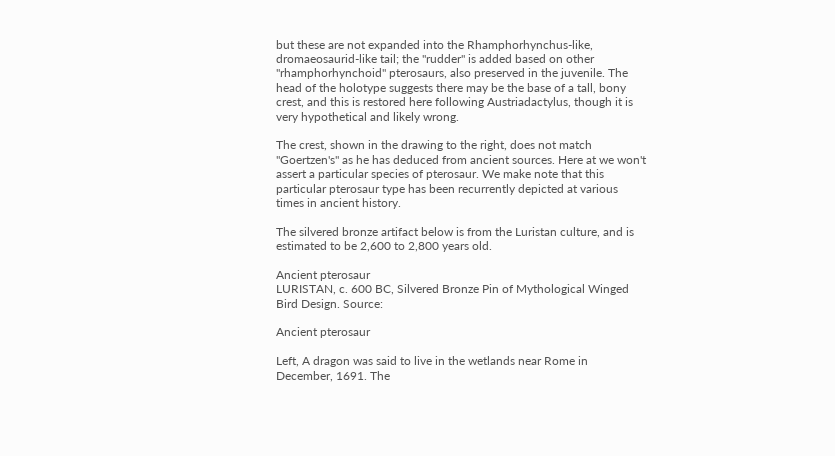but these are not expanded into the Rhamphorhynchus-like, dromaeosaurid-like tail; the "rudder" is added based on other "rhamphorhynchoid" pterosaurs, also preserved in the juvenile. The head of the holotype suggests there may be the base of a tall, bony crest, and this is restored here following Austriadactylus, though it is very hypothetical and likely wrong.

The crest, shown in the drawing to the right, does not match "Goertzen's" as he has deduced from ancient sources. Here at we won't assert a particular species of pterosaur. We make note that this particular pterosaur type has been recurrently depicted at various times in ancient history.

The silvered bronze artifact below is from the Luristan culture, and is estimated to be 2,600 to 2,800 years old.

Ancient pterosaur
LURISTAN, c. 600 BC, Silvered Bronze Pin of Mythological Winged Bird Design. Source:

Ancient pterosaur

Left, A dragon was said to live in the wetlands near Rome in December, 1691. The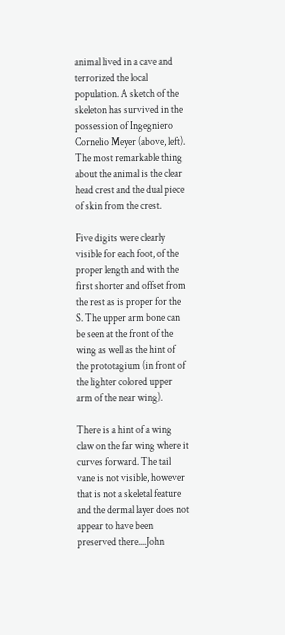animal lived in a cave and terrorized the local population. A sketch of the skeleton has survived in the possession of Ingegniero Cornelio Meyer (above, left). The most remarkable thing about the animal is the clear head crest and the dual piece of skin from the crest.

Five digits were clearly visible for each foot, of the proper length and with the first shorter and offset from the rest as is proper for the S. The upper arm bone can be seen at the front of the wing as well as the hint of the prototagium (in front of the lighter colored upper arm of the near wing).

There is a hint of a wing claw on the far wing where it curves forward. The tail vane is not visible, however that is not a skeletal feature and the dermal layer does not appear to have been preserved there....John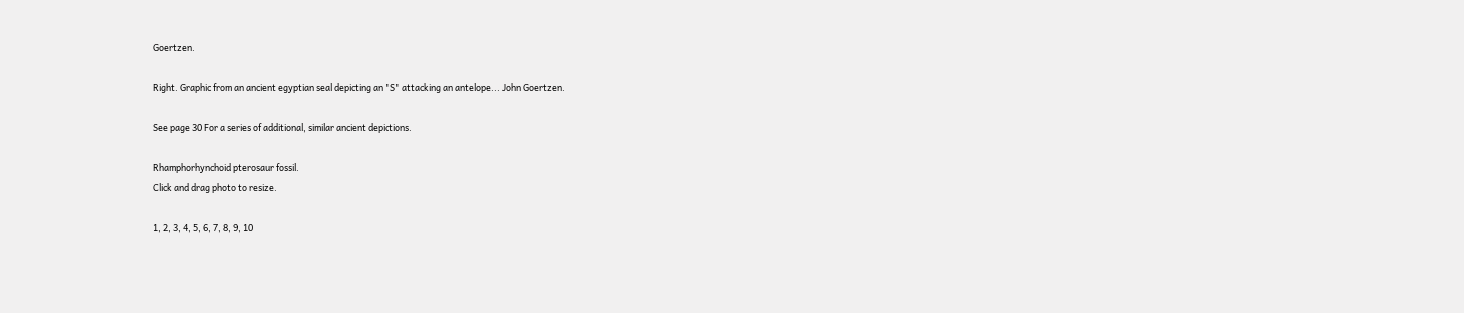Goertzen.

Right. Graphic from an ancient egyptian seal depicting an "S" attacking an antelope... John Goertzen.

See page 30 For a series of additional, similar ancient depictions.

Rhamphorhynchoid pterosaur fossil.
Click and drag photo to resize.

1, 2, 3, 4, 5, 6, 7, 8, 9, 10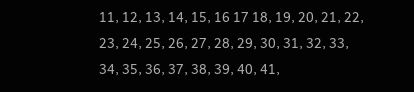11, 12, 13, 14, 15, 16 17 18, 19, 20, 21, 22, 23, 24, 25, 26, 27, 28, 29, 30, 31, 32, 33, 34, 35, 36, 37, 38, 39, 40, 41,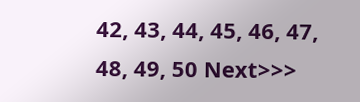42, 43, 44, 45, 46, 47, 48, 49, 50 Next>>>